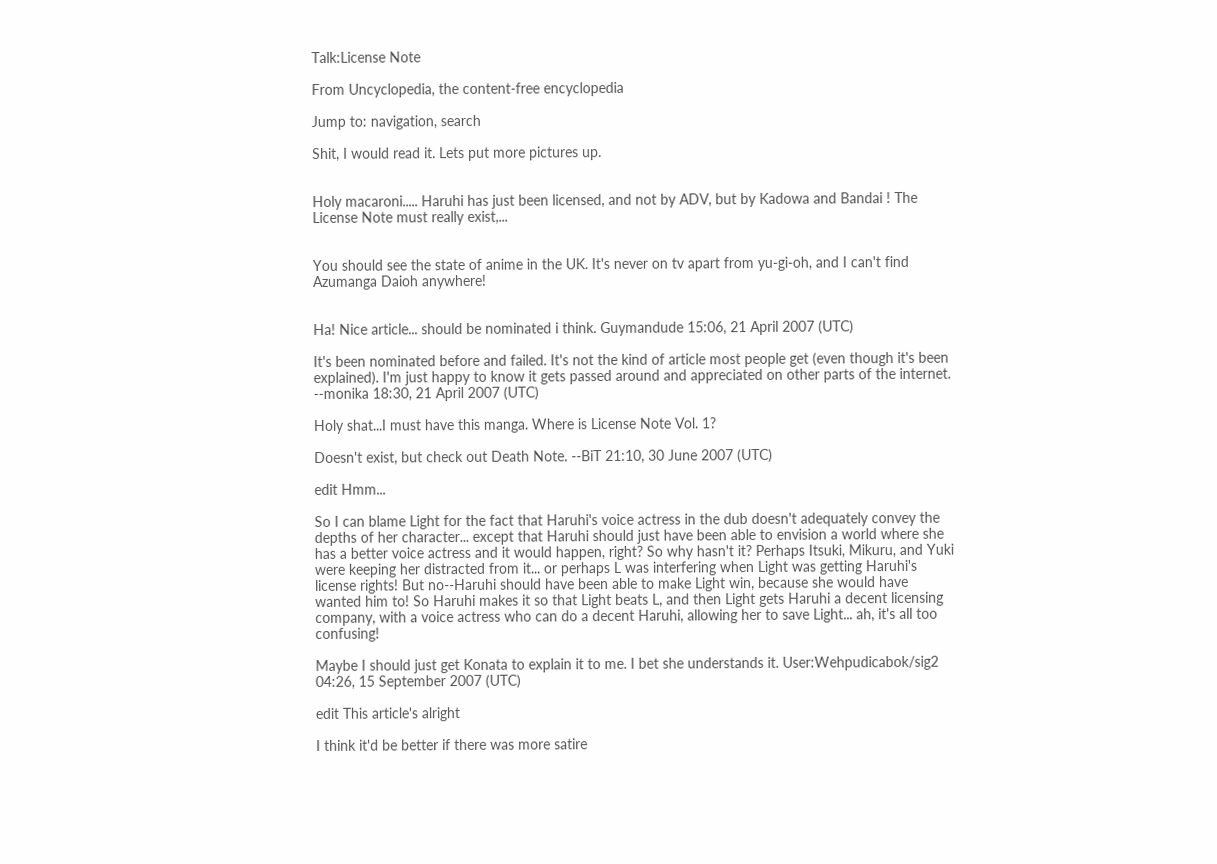Talk:License Note

From Uncyclopedia, the content-free encyclopedia

Jump to: navigation, search

Shit, I would read it. Lets put more pictures up.


Holy macaroni..... Haruhi has just been licensed, and not by ADV, but by Kadowa and Bandai ! The License Note must really exist,...


You should see the state of anime in the UK. It's never on tv apart from yu-gi-oh, and I can't find Azumanga Daioh anywhere!


Ha! Nice article... should be nominated i think. Guymandude 15:06, 21 April 2007 (UTC)

It's been nominated before and failed. It's not the kind of article most people get (even though it's been explained). I'm just happy to know it gets passed around and appreciated on other parts of the internet. --monika 18:30, 21 April 2007 (UTC)

Holy shat...I must have this manga. Where is License Note Vol. 1?

Doesn't exist, but check out Death Note. --BiT 21:10, 30 June 2007 (UTC)

edit Hmm...

So I can blame Light for the fact that Haruhi's voice actress in the dub doesn't adequately convey the depths of her character... except that Haruhi should just have been able to envision a world where she has a better voice actress and it would happen, right? So why hasn't it? Perhaps Itsuki, Mikuru, and Yuki were keeping her distracted from it... or perhaps L was interfering when Light was getting Haruhi's license rights! But no--Haruhi should have been able to make Light win, because she would have wanted him to! So Haruhi makes it so that Light beats L, and then Light gets Haruhi a decent licensing company, with a voice actress who can do a decent Haruhi, allowing her to save Light... ah, it's all too confusing!

Maybe I should just get Konata to explain it to me. I bet she understands it. User:Wehpudicabok/sig2 04:26, 15 September 2007 (UTC)

edit This article's alright

I think it'd be better if there was more satire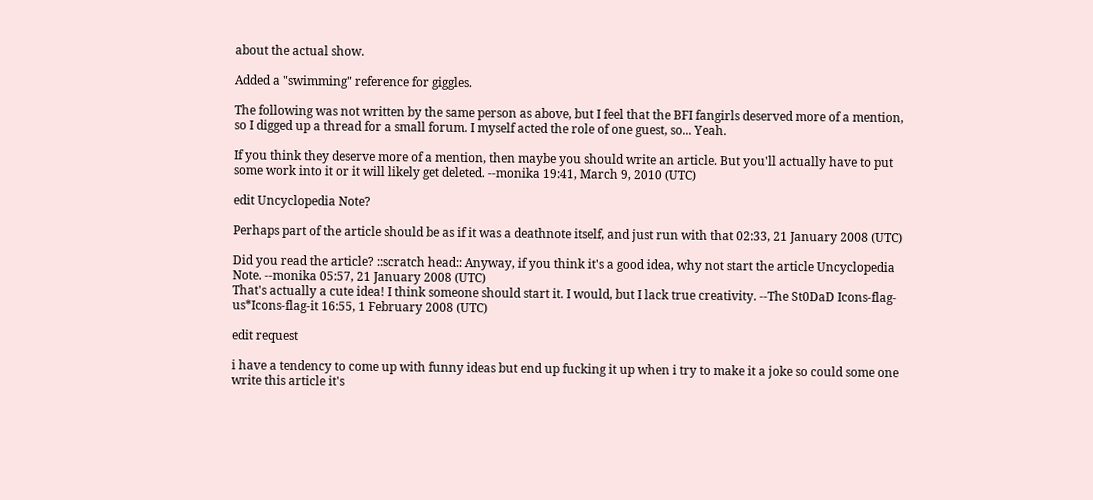about the actual show.

Added a "swimming" reference for giggles.

The following was not written by the same person as above, but I feel that the BFI fangirls deserved more of a mention, so I digged up a thread for a small forum. I myself acted the role of one guest, so... Yeah.

If you think they deserve more of a mention, then maybe you should write an article. But you'll actually have to put some work into it or it will likely get deleted. --monika 19:41, March 9, 2010 (UTC)

edit Uncyclopedia Note?

Perhaps part of the article should be as if it was a deathnote itself, and just run with that 02:33, 21 January 2008 (UTC)

Did you read the article? ::scratch head:: Anyway, if you think it's a good idea, why not start the article Uncyclopedia Note. --monika 05:57, 21 January 2008 (UTC)
That's actually a cute idea! I think someone should start it. I would, but I lack true creativity. --The St0DaD Icons-flag-us*Icons-flag-it 16:55, 1 February 2008 (UTC)

edit request

i have a tendency to come up with funny ideas but end up fucking it up when i try to make it a joke so could some one write this article it's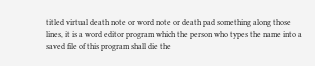titled virtual death note or word note or death pad something along those lines, it is a word editor program which the person who types the name into a saved file of this program shall die the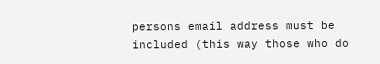persons email address must be included (this way those who do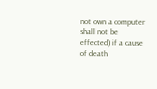not own a computer shall not be effected) if a cause of death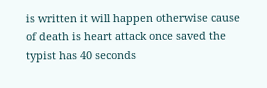is written it will happen otherwise cause of death is heart attack once saved the typist has 40 seconds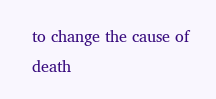to change the cause of death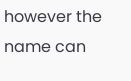however the name can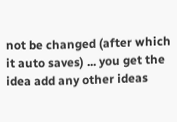not be changed (after which it auto saves) ... you get the idea add any other ideas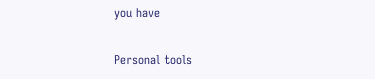you have

Personal tools